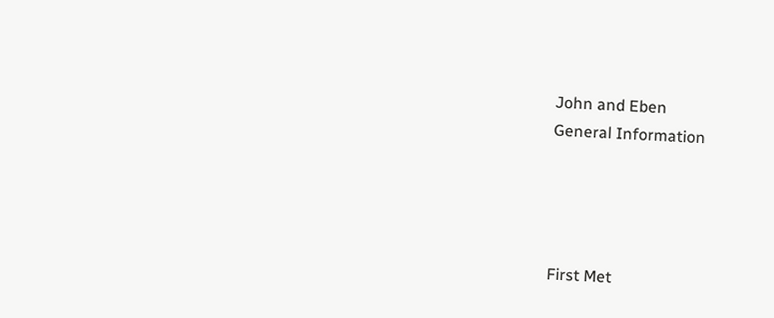John and Eben
General Information




First Met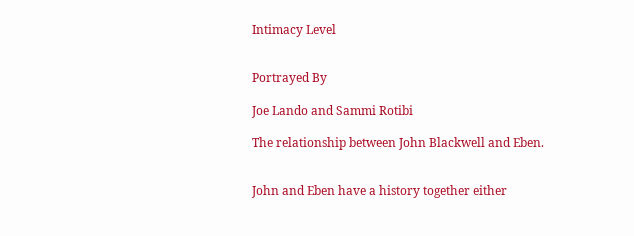Intimacy Level


Portrayed By

Joe Lando and Sammi Rotibi

The relationship between John Blackwell and Eben.


John and Eben have a history together either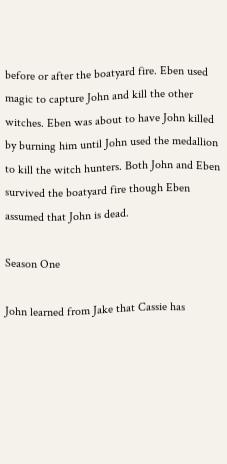before or after the boatyard fire. Eben used magic to capture John and kill the other witches. Eben was about to have John killed by burning him until John used the medallion to kill the witch hunters. Both John and Eben survived the boatyard fire though Eben assumed that John is dead.

Season One

John learned from Jake that Cassie has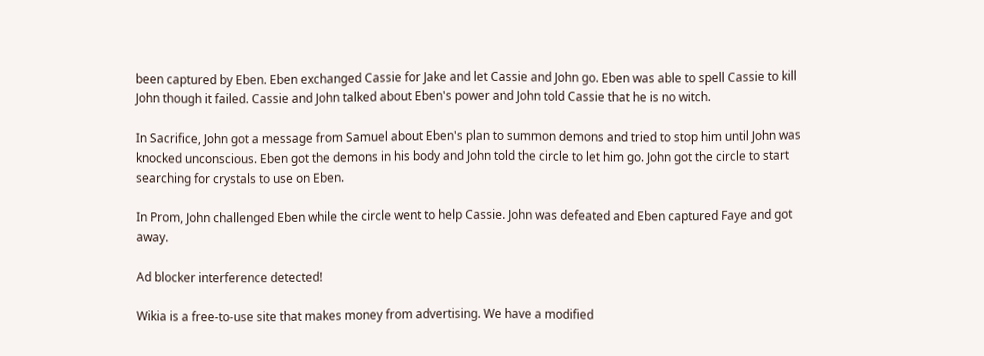been captured by Eben. Eben exchanged Cassie for Jake and let Cassie and John go. Eben was able to spell Cassie to kill John though it failed. Cassie and John talked about Eben's power and John told Cassie that he is no witch.

In Sacrifice, John got a message from Samuel about Eben's plan to summon demons and tried to stop him until John was knocked unconscious. Eben got the demons in his body and John told the circle to let him go. John got the circle to start searching for crystals to use on Eben.

In Prom, John challenged Eben while the circle went to help Cassie. John was defeated and Eben captured Faye and got away.

Ad blocker interference detected!

Wikia is a free-to-use site that makes money from advertising. We have a modified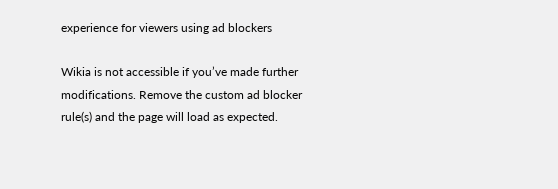experience for viewers using ad blockers

Wikia is not accessible if you’ve made further modifications. Remove the custom ad blocker rule(s) and the page will load as expected.